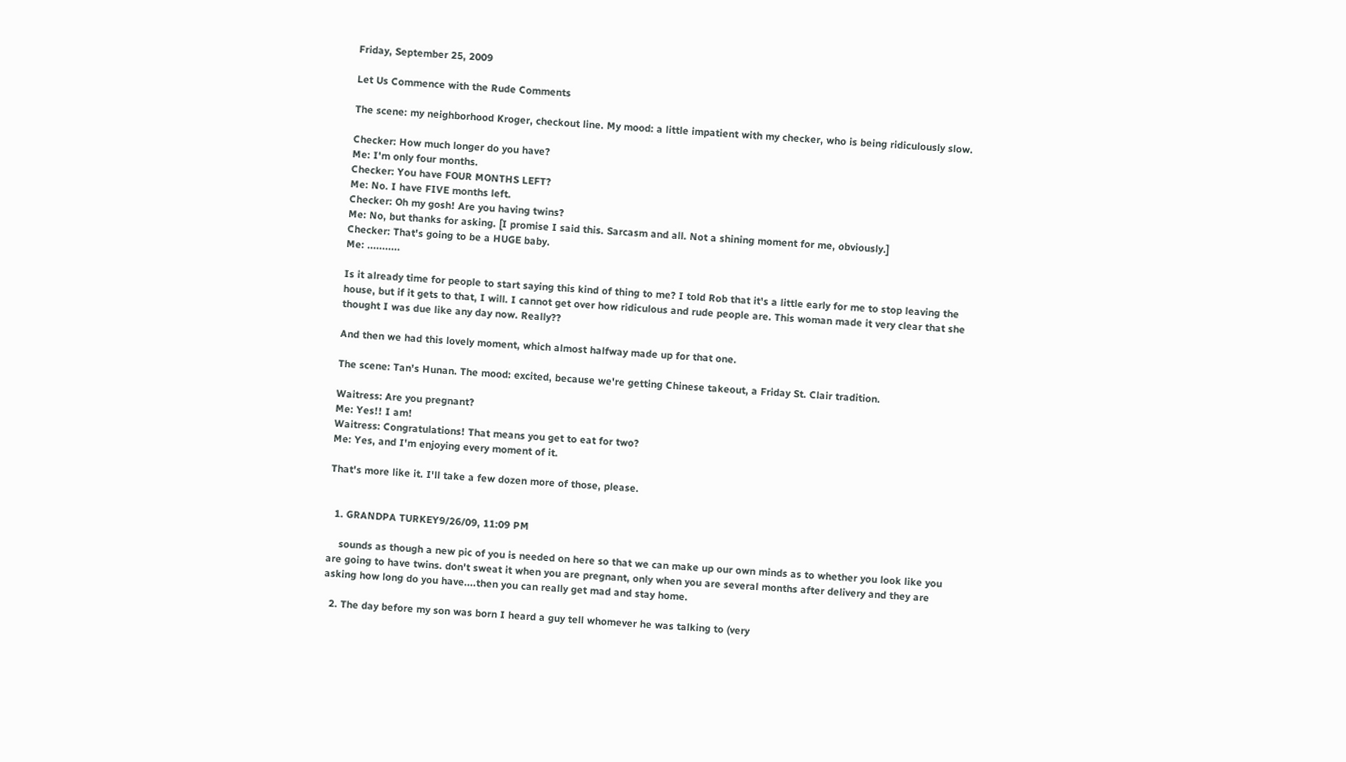Friday, September 25, 2009

Let Us Commence with the Rude Comments

The scene: my neighborhood Kroger, checkout line. My mood: a little impatient with my checker, who is being ridiculously slow.

Checker: How much longer do you have?
Me: I'm only four months.
Checker: You have FOUR MONTHS LEFT?
Me: No. I have FIVE months left.
Checker: Oh my gosh! Are you having twins?
Me: No, but thanks for asking. [I promise I said this. Sarcasm and all. Not a shining moment for me, obviously.]
Checker: That's going to be a HUGE baby.
Me: ...........

Is it already time for people to start saying this kind of thing to me? I told Rob that it's a little early for me to stop leaving the house, but if it gets to that, I will. I cannot get over how ridiculous and rude people are. This woman made it very clear that she thought I was due like any day now. Really??

And then we had this lovely moment, which almost halfway made up for that one.

The scene: Tan's Hunan. The mood: excited, because we're getting Chinese takeout, a Friday St. Clair tradition.

Waitress: Are you pregnant?
Me: Yes!! I am!
Waitress: Congratulations! That means you get to eat for two?
Me: Yes, and I'm enjoying every moment of it.

That's more like it. I'll take a few dozen more of those, please.


  1. GRANDPA TURKEY9/26/09, 11:09 PM

    sounds as though a new pic of you is needed on here so that we can make up our own minds as to whether you look like you are going to have twins. don't sweat it when you are pregnant, only when you are several months after delivery and they are asking how long do you have....then you can really get mad and stay home.

  2. The day before my son was born I heard a guy tell whomever he was talking to (very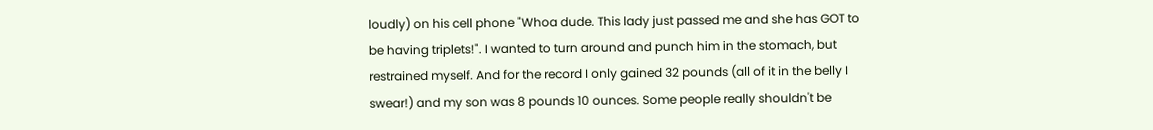loudly) on his cell phone "Whoa dude. This lady just passed me and she has GOT to be having triplets!". I wanted to turn around and punch him in the stomach, but restrained myself. And for the record I only gained 32 pounds (all of it in the belly I swear!) and my son was 8 pounds 10 ounces. Some people really shouldn't be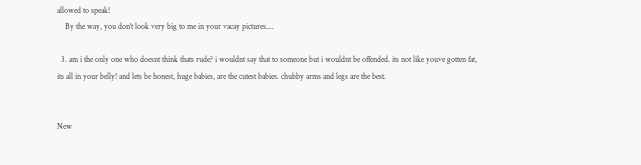allowed to speak!
    By the way, you don't look very big to me in your vacay pictures....

  3. am i the only one who doesnt think thats rude? i wouldnt say that to someone but i wouldnt be offended. its not like youve gotten fat, its all in your belly! and lets be honest, huge babies, are the cutest babies. chubby arms and legs are the best.


New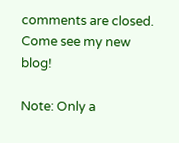comments are closed. Come see my new blog!

Note: Only a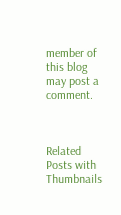member of this blog may post a comment.



Related Posts with Thumbnails